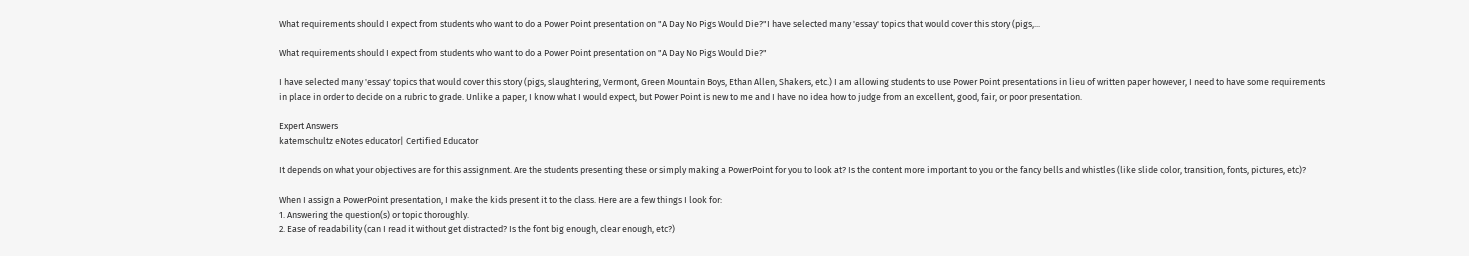What requirements should I expect from students who want to do a Power Point presentation on "A Day No Pigs Would Die?"I have selected many 'essay' topics that would cover this story (pigs,...

What requirements should I expect from students who want to do a Power Point presentation on "A Day No Pigs Would Die?"

I have selected many 'essay' topics that would cover this story (pigs, slaughtering, Vermont, Green Mountain Boys, Ethan Allen, Shakers, etc.) I am allowing students to use Power Point presentations in lieu of written paper however, I need to have some requirements in place in order to decide on a rubric to grade. Unlike a paper, I know what I would expect, but Power Point is new to me and I have no idea how to judge from an excellent, good, fair, or poor presentation.

Expert Answers
katemschultz eNotes educator| Certified Educator

It depends on what your objectives are for this assignment. Are the students presenting these or simply making a PowerPoint for you to look at? Is the content more important to you or the fancy bells and whistles (like slide color, transition, fonts, pictures, etc)?

When I assign a PowerPoint presentation, I make the kids present it to the class. Here are a few things I look for:
1. Answering the question(s) or topic thoroughly.
2. Ease of readability (can I read it without get distracted? Is the font big enough, clear enough, etc?)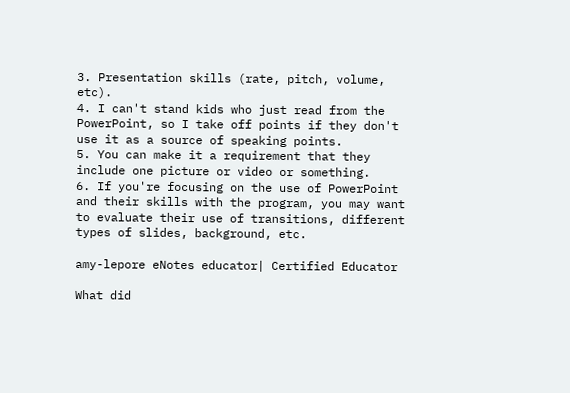3. Presentation skills (rate, pitch, volume, etc).
4. I can't stand kids who just read from the PowerPoint, so I take off points if they don't use it as a source of speaking points.
5. You can make it a requirement that they include one picture or video or something.
6. If you're focusing on the use of PowerPoint and their skills with the program, you may want to evaluate their use of transitions, different types of slides, background, etc.

amy-lepore eNotes educator| Certified Educator

What did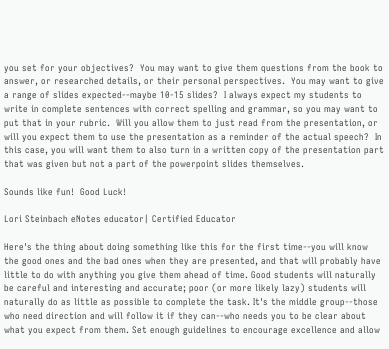you set for your objectives?  You may want to give them questions from the book to answer, or researched details, or their personal perspectives.  You may want to give a range of slides expected--maybe 10-15 slides?  I always expect my students to write in complete sentences with correct spelling and grammar, so you may want to put that in your rubric.  Will you allow them to just read from the presentation, or will you expect them to use the presentation as a reminder of the actual speech?  In this case, you will want them to also turn in a written copy of the presentation part that was given but not a part of the powerpoint slides themselves.

Sounds like fun!  Good Luck!

Lori Steinbach eNotes educator| Certified Educator

Here's the thing about doing something like this for the first time--you will know the good ones and the bad ones when they are presented, and that will probably have little to do with anything you give them ahead of time. Good students will naturally be careful and interesting and accurate; poor (or more likely lazy) students will naturally do as little as possible to complete the task. It's the middle group--those who need direction and will follow it if they can--who needs you to be clear about what you expect from them. Set enough guidelines to encourage excellence and allow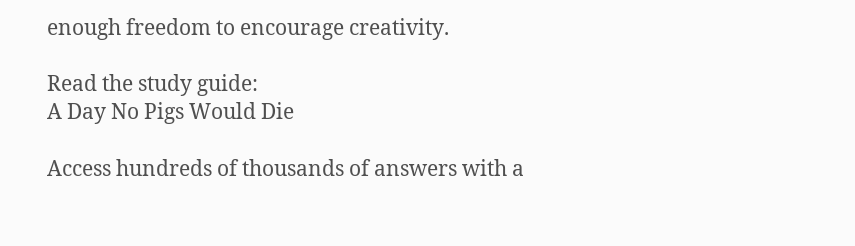enough freedom to encourage creativity.

Read the study guide:
A Day No Pigs Would Die

Access hundreds of thousands of answers with a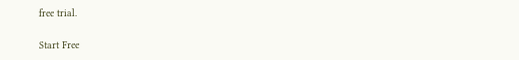free trial.

Start Free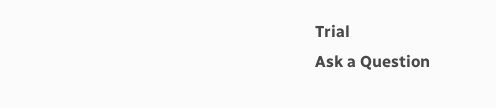Trial
Ask a Question